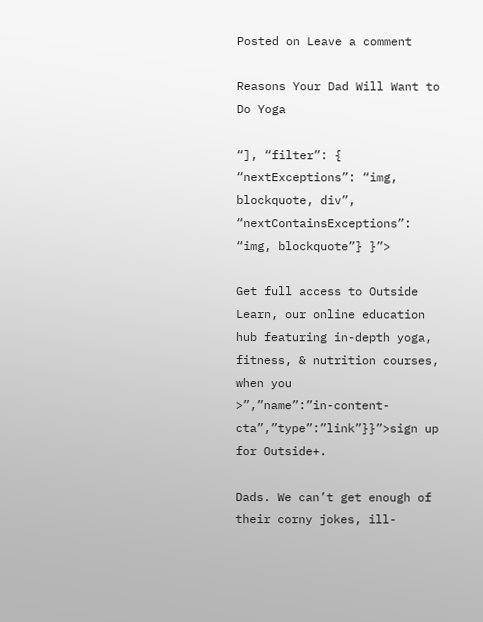Posted on Leave a comment

Reasons Your Dad Will Want to Do Yoga

“], “filter”: { “nextExceptions”: “img, blockquote, div”, “nextContainsExceptions”: “img, blockquote”} }”>

Get full access to Outside Learn, our online education hub featuring in-depth yoga, fitness, & nutrition courses, when you
>”,”name”:”in-content-cta”,”type”:”link”}}”>sign up for Outside+.

Dads. We can’t get enough of their corny jokes, ill-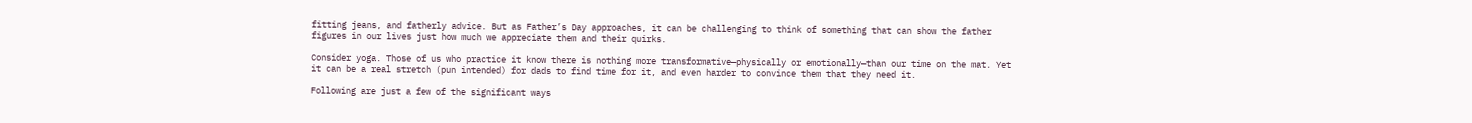fitting jeans, and fatherly advice. But as Father’s Day approaches, it can be challenging to think of something that can show the father figures in our lives just how much we appreciate them and their quirks.

Consider yoga. Those of us who practice it know there is nothing more transformative—physically or emotionally—than our time on the mat. Yet it can be a real stretch (pun intended) for dads to find time for it, and even harder to convince them that they need it.

Following are just a few of the significant ways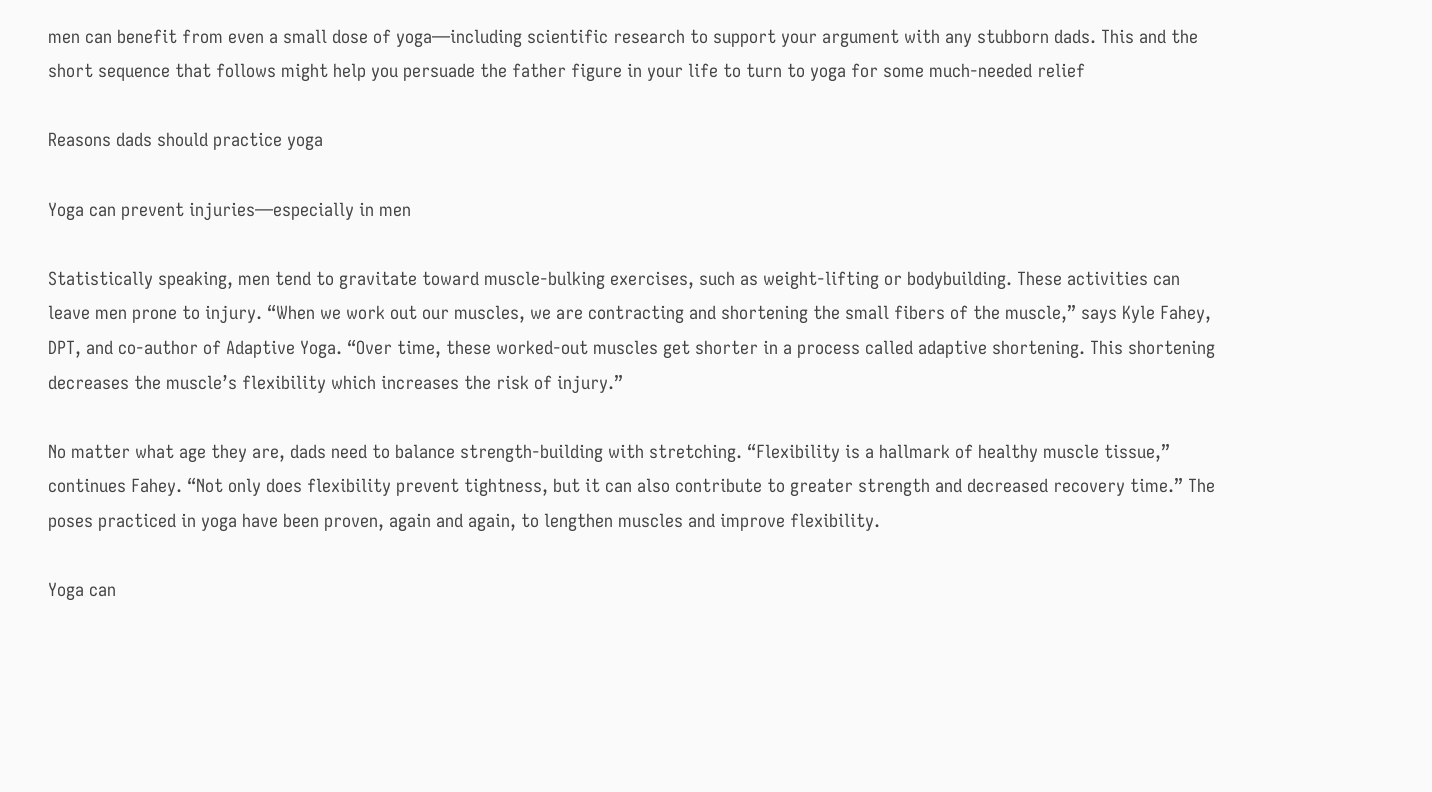men can benefit from even a small dose of yoga—including scientific research to support your argument with any stubborn dads. This and the short sequence that follows might help you persuade the father figure in your life to turn to yoga for some much-needed relief

Reasons dads should practice yoga

Yoga can prevent injuries—especially in men

Statistically speaking, men tend to gravitate toward muscle-bulking exercises, such as weight-lifting or bodybuilding. These activities can leave men prone to injury. “When we work out our muscles, we are contracting and shortening the small fibers of the muscle,” says Kyle Fahey, DPT, and co-author of Adaptive Yoga. “Over time, these worked-out muscles get shorter in a process called adaptive shortening. This shortening decreases the muscle’s flexibility which increases the risk of injury.”

No matter what age they are, dads need to balance strength-building with stretching. “Flexibility is a hallmark of healthy muscle tissue,” continues Fahey. “Not only does flexibility prevent tightness, but it can also contribute to greater strength and decreased recovery time.” The poses practiced in yoga have been proven, again and again, to lengthen muscles and improve flexibility.

Yoga can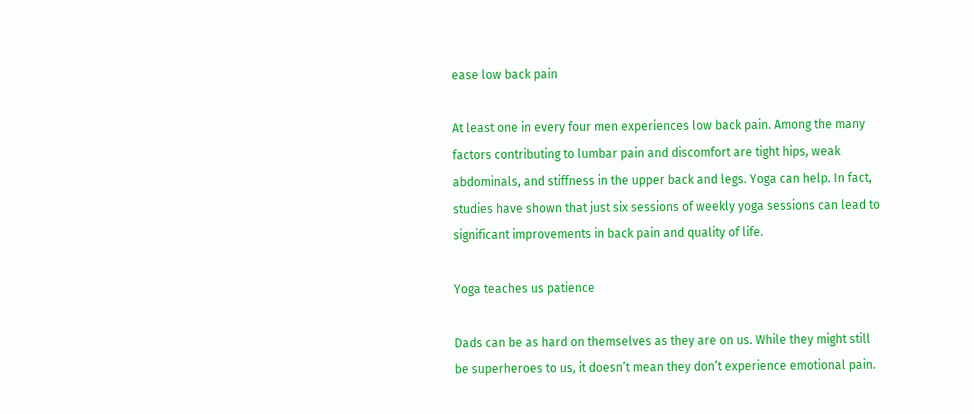ease low back pain

At least one in every four men experiences low back pain. Among the many factors contributing to lumbar pain and discomfort are tight hips, weak abdominals, and stiffness in the upper back and legs. Yoga can help. In fact, studies have shown that just six sessions of weekly yoga sessions can lead to significant improvements in back pain and quality of life.

Yoga teaches us patience

Dads can be as hard on themselves as they are on us. While they might still be superheroes to us, it doesn’t mean they don’t experience emotional pain.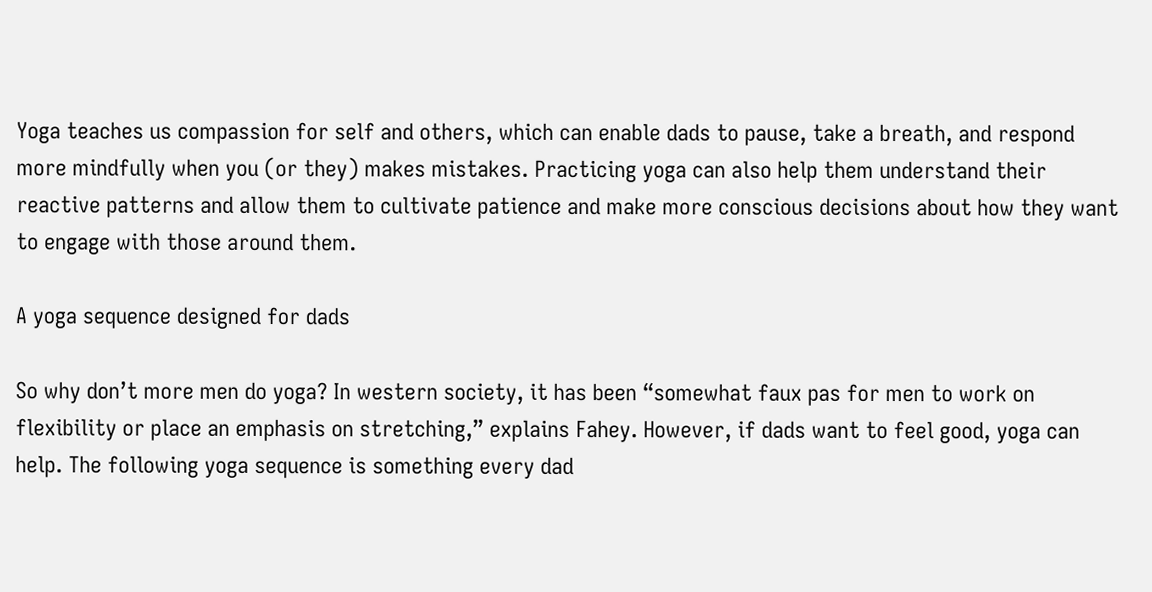Yoga teaches us compassion for self and others, which can enable dads to pause, take a breath, and respond more mindfully when you (or they) makes mistakes. Practicing yoga can also help them understand their reactive patterns and allow them to cultivate patience and make more conscious decisions about how they want to engage with those around them.

A yoga sequence designed for dads

So why don’t more men do yoga? In western society, it has been “somewhat faux pas for men to work on flexibility or place an emphasis on stretching,” explains Fahey. However, if dads want to feel good, yoga can help. The following yoga sequence is something every dad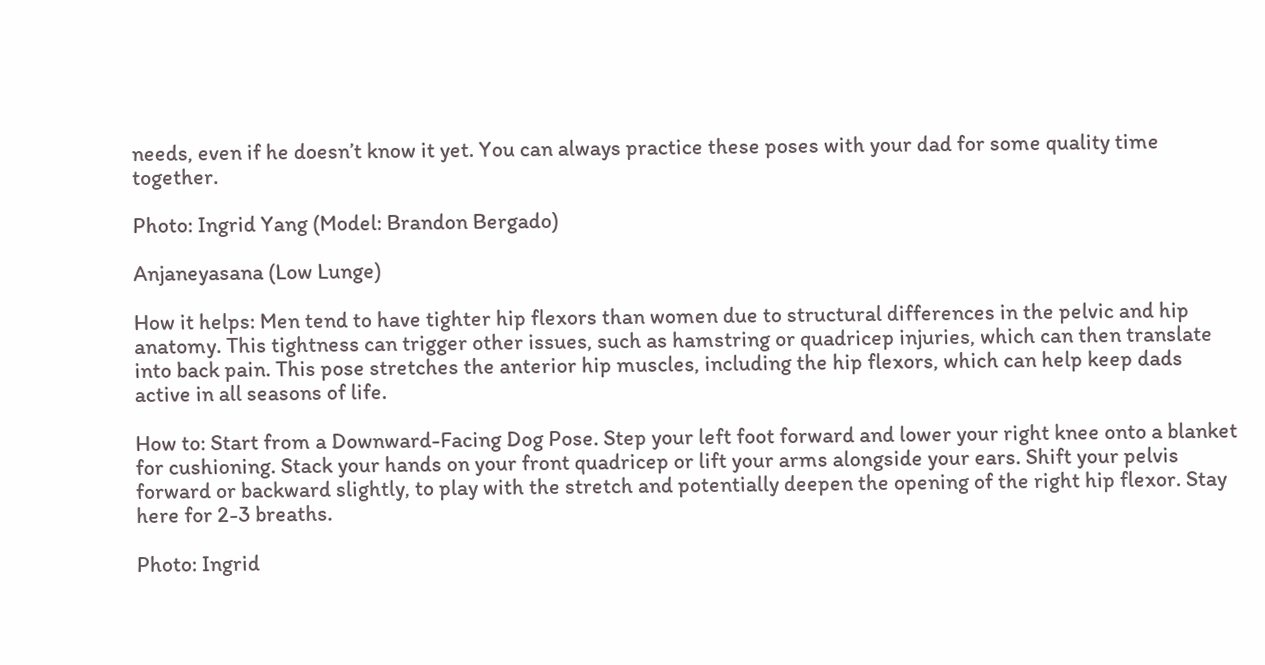needs, even if he doesn’t know it yet. You can always practice these poses with your dad for some quality time together.

Photo: Ingrid Yang (Model: Brandon Bergado)

Anjaneyasana (Low Lunge)

How it helps: Men tend to have tighter hip flexors than women due to structural differences in the pelvic and hip anatomy. This tightness can trigger other issues, such as hamstring or quadricep injuries, which can then translate into back pain. This pose stretches the anterior hip muscles, including the hip flexors, which can help keep dads active in all seasons of life.

How to: Start from a Downward-Facing Dog Pose. Step your left foot forward and lower your right knee onto a blanket for cushioning. Stack your hands on your front quadricep or lift your arms alongside your ears. Shift your pelvis forward or backward slightly, to play with the stretch and potentially deepen the opening of the right hip flexor. Stay here for 2-3 breaths.

Photo: Ingrid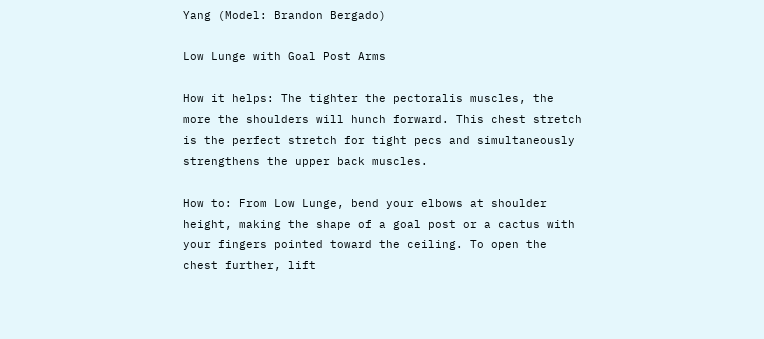Yang (Model: Brandon Bergado)

Low Lunge with Goal Post Arms

How it helps: The tighter the pectoralis muscles, the more the shoulders will hunch forward. This chest stretch is the perfect stretch for tight pecs and simultaneously strengthens the upper back muscles.

How to: From Low Lunge, bend your elbows at shoulder height, making the shape of a goal post or a cactus with your fingers pointed toward the ceiling. To open the chest further, lift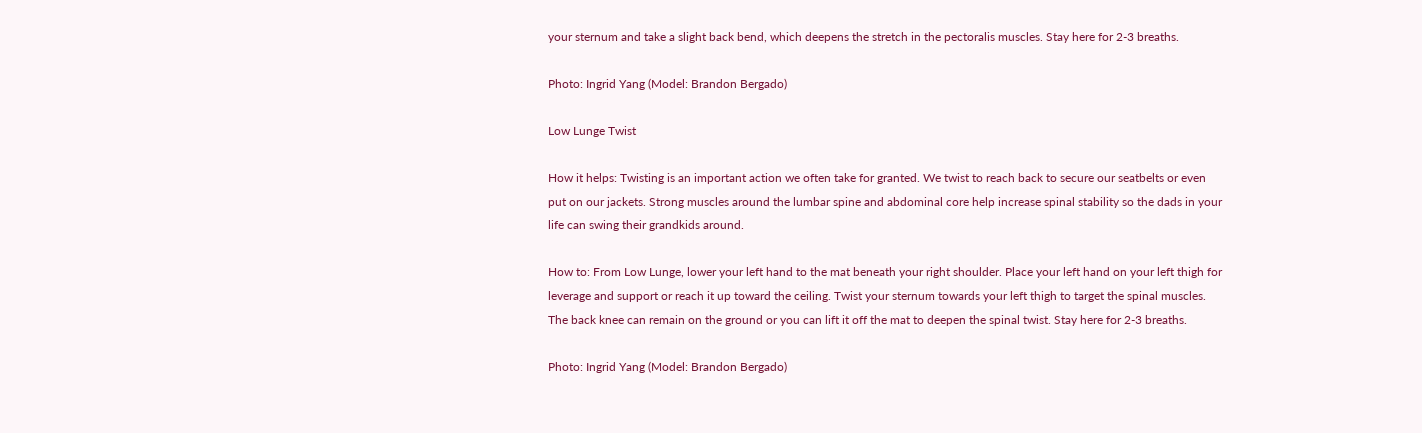your sternum and take a slight back bend, which deepens the stretch in the pectoralis muscles. Stay here for 2-3 breaths.

Photo: Ingrid Yang (Model: Brandon Bergado)

Low Lunge Twist

How it helps: Twisting is an important action we often take for granted. We twist to reach back to secure our seatbelts or even put on our jackets. Strong muscles around the lumbar spine and abdominal core help increase spinal stability so the dads in your life can swing their grandkids around.

How to: From Low Lunge, lower your left hand to the mat beneath your right shoulder. Place your left hand on your left thigh for leverage and support or reach it up toward the ceiling. Twist your sternum towards your left thigh to target the spinal muscles. The back knee can remain on the ground or you can lift it off the mat to deepen the spinal twist. Stay here for 2-3 breaths.

Photo: Ingrid Yang (Model: Brandon Bergado)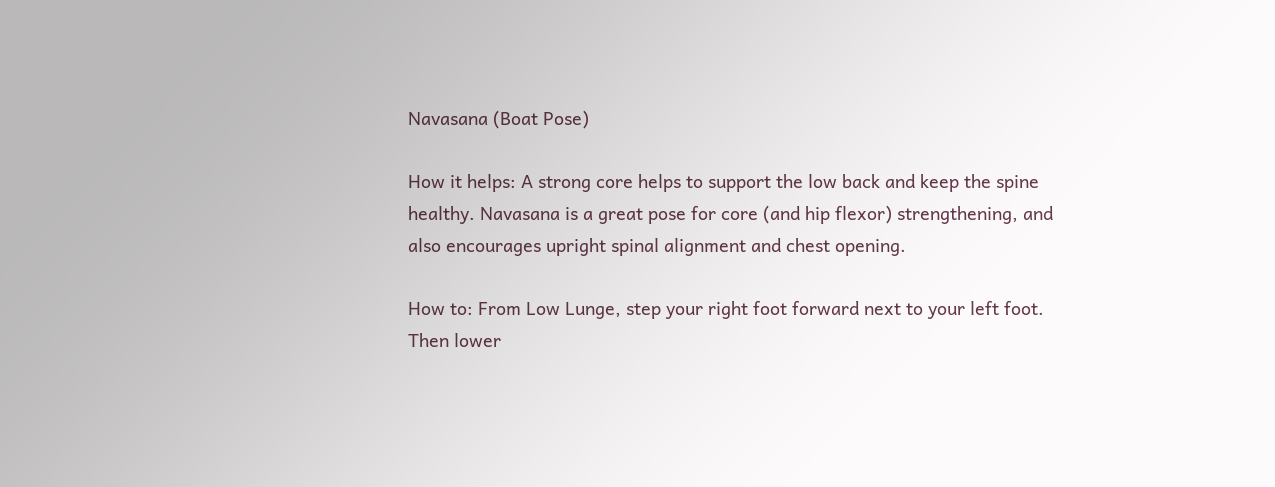Navasana (Boat Pose)

How it helps: A strong core helps to support the low back and keep the spine healthy. Navasana is a great pose for core (and hip flexor) strengthening, and also encourages upright spinal alignment and chest opening.

How to: From Low Lunge, step your right foot forward next to your left foot. Then lower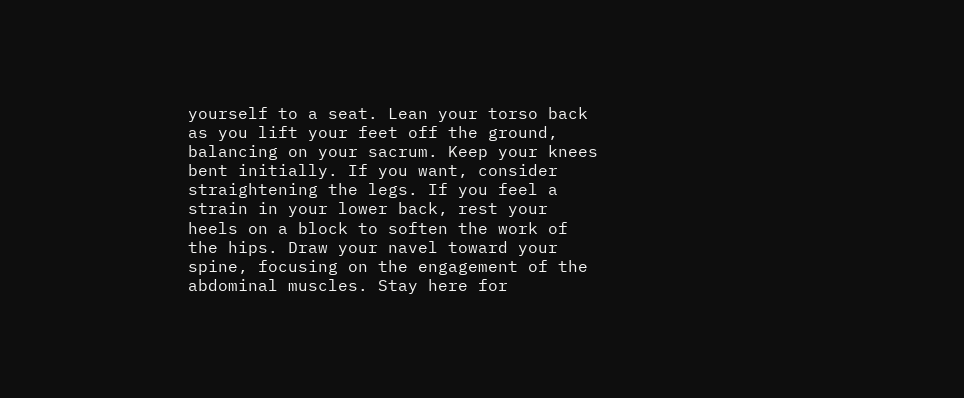yourself to a seat. Lean your torso back as you lift your feet off the ground, balancing on your sacrum. Keep your knees bent initially. If you want, consider straightening the legs. If you feel a strain in your lower back, rest your heels on a block to soften the work of the hips. Draw your navel toward your spine, focusing on the engagement of the abdominal muscles. Stay here for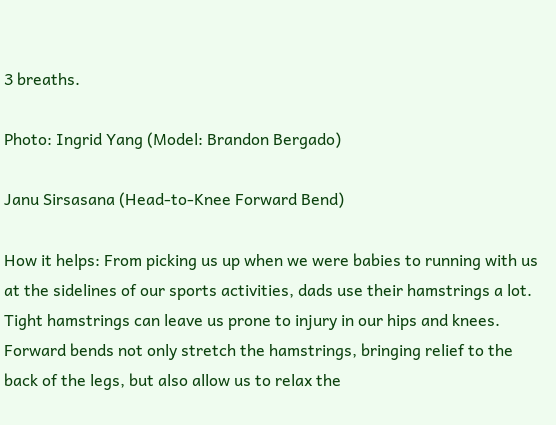3 breaths.

Photo: Ingrid Yang (Model: Brandon Bergado)

Janu Sirsasana (Head-to-Knee Forward Bend)

How it helps: From picking us up when we were babies to running with us at the sidelines of our sports activities, dads use their hamstrings a lot. Tight hamstrings can leave us prone to injury in our hips and knees. Forward bends not only stretch the hamstrings, bringing relief to the back of the legs, but also allow us to relax the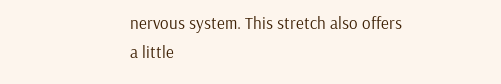nervous system. This stretch also offers a little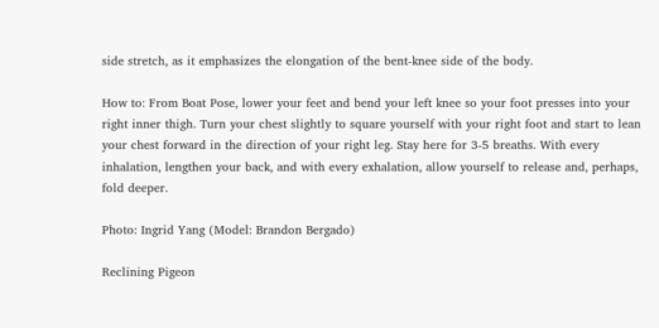side stretch, as it emphasizes the elongation of the bent-knee side of the body.

How to: From Boat Pose, lower your feet and bend your left knee so your foot presses into your right inner thigh. Turn your chest slightly to square yourself with your right foot and start to lean your chest forward in the direction of your right leg. Stay here for 3-5 breaths. With every inhalation, lengthen your back, and with every exhalation, allow yourself to release and, perhaps, fold deeper.

Photo: Ingrid Yang (Model: Brandon Bergado)

Reclining Pigeon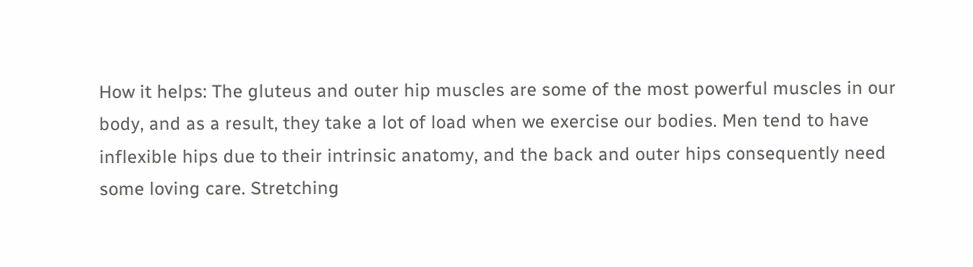How it helps: The gluteus and outer hip muscles are some of the most powerful muscles in our body, and as a result, they take a lot of load when we exercise our bodies. Men tend to have inflexible hips due to their intrinsic anatomy, and the back and outer hips consequently need some loving care. Stretching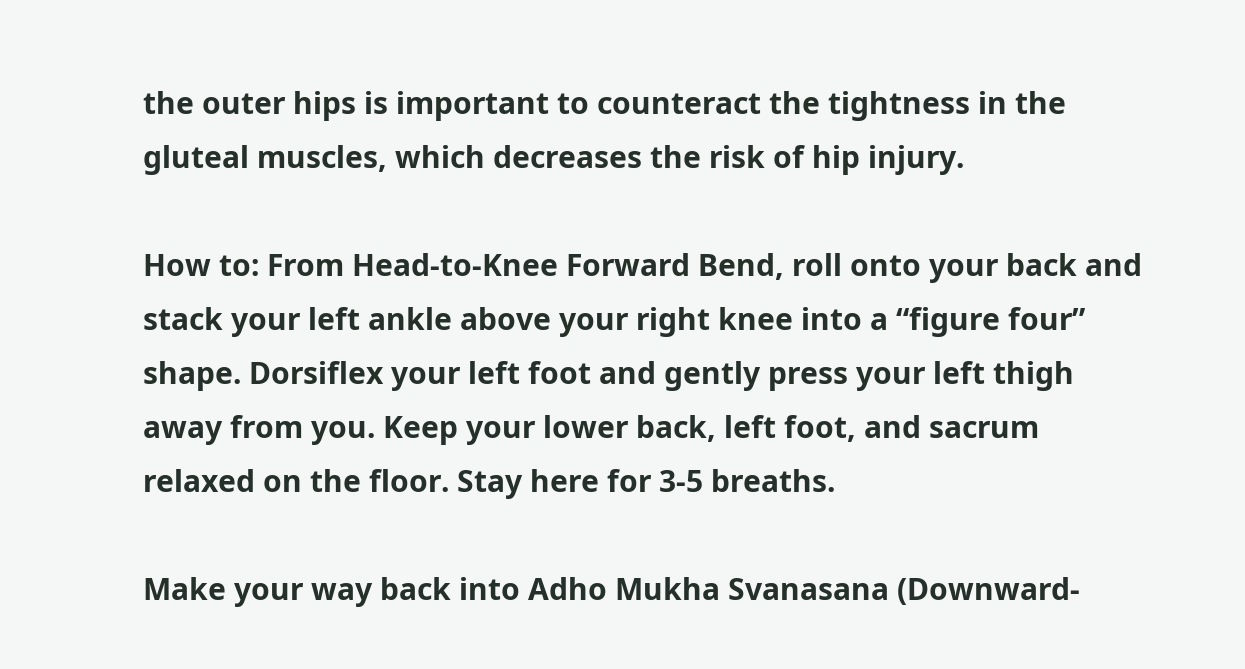the outer hips is important to counteract the tightness in the gluteal muscles, which decreases the risk of hip injury.

How to: From Head-to-Knee Forward Bend, roll onto your back and stack your left ankle above your right knee into a “figure four” shape. Dorsiflex your left foot and gently press your left thigh away from you. Keep your lower back, left foot, and sacrum relaxed on the floor. Stay here for 3-5 breaths.

Make your way back into Adho Mukha Svanasana (Downward-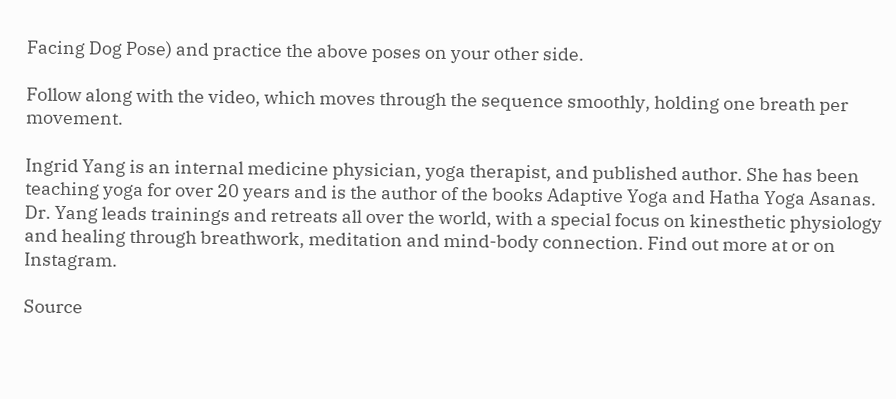Facing Dog Pose) and practice the above poses on your other side.

Follow along with the video, which moves through the sequence smoothly, holding one breath per movement.

Ingrid Yang is an internal medicine physician, yoga therapist, and published author. She has been teaching yoga for over 20 years and is the author of the books Adaptive Yoga and Hatha Yoga Asanas. Dr. Yang leads trainings and retreats all over the world, with a special focus on kinesthetic physiology and healing through breathwork, meditation and mind-body connection. Find out more at or on Instagram.

Source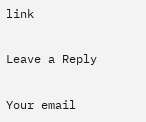link

Leave a Reply

Your email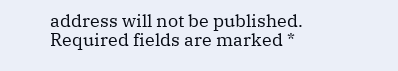address will not be published. Required fields are marked *